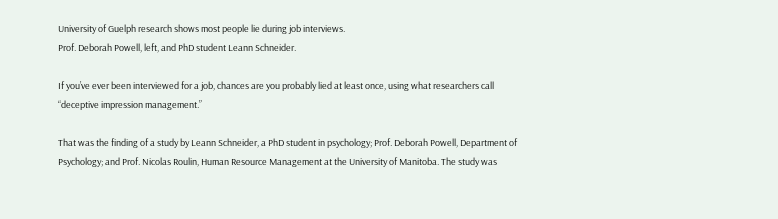University of Guelph research shows most people lie during job interviews.
Prof. Deborah Powell, left, and PhD student Leann Schneider.

If you’ve ever been interviewed for a job, chances are you probably lied at least once, using what researchers call “deceptive impression management.”

That was the finding of a study by Leann Schneider, a PhD student in psychology; Prof. Deborah Powell, Department of Psychology; and Prof. Nicolas Roulin, Human Resource Management at the University of Manitoba. The study was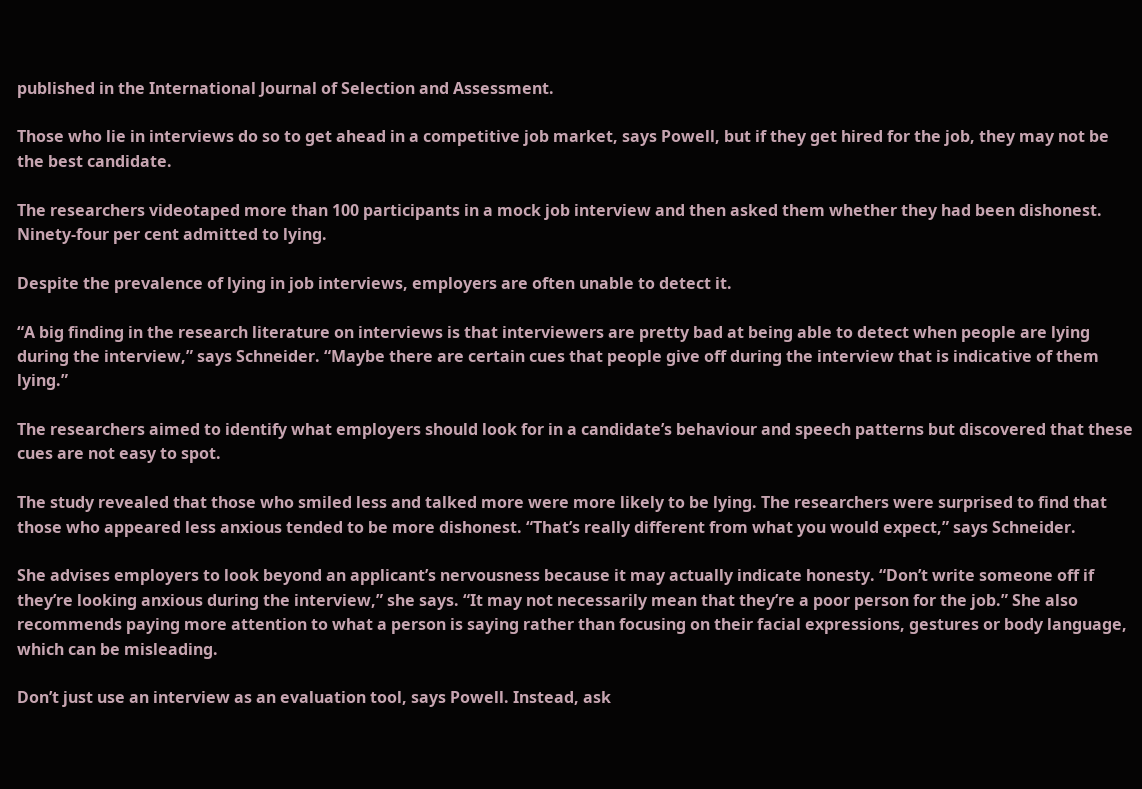published in the International Journal of Selection and Assessment.

Those who lie in interviews do so to get ahead in a competitive job market, says Powell, but if they get hired for the job, they may not be the best candidate.

The researchers videotaped more than 100 participants in a mock job interview and then asked them whether they had been dishonest. Ninety-four per cent admitted to lying.

Despite the prevalence of lying in job interviews, employers are often unable to detect it.

“A big finding in the research literature on interviews is that interviewers are pretty bad at being able to detect when people are lying during the interview,” says Schneider. “Maybe there are certain cues that people give off during the interview that is indicative of them lying.”

The researchers aimed to identify what employers should look for in a candidate’s behaviour and speech patterns but discovered that these cues are not easy to spot.

The study revealed that those who smiled less and talked more were more likely to be lying. The researchers were surprised to find that those who appeared less anxious tended to be more dishonest. “That’s really different from what you would expect,” says Schneider.

She advises employers to look beyond an applicant’s nervousness because it may actually indicate honesty. “Don’t write someone off if they’re looking anxious during the interview,” she says. “It may not necessarily mean that they’re a poor person for the job.” She also recommends paying more attention to what a person is saying rather than focusing on their facial expressions, gestures or body language, which can be misleading.

Don’t just use an interview as an evaluation tool, says Powell. Instead, ask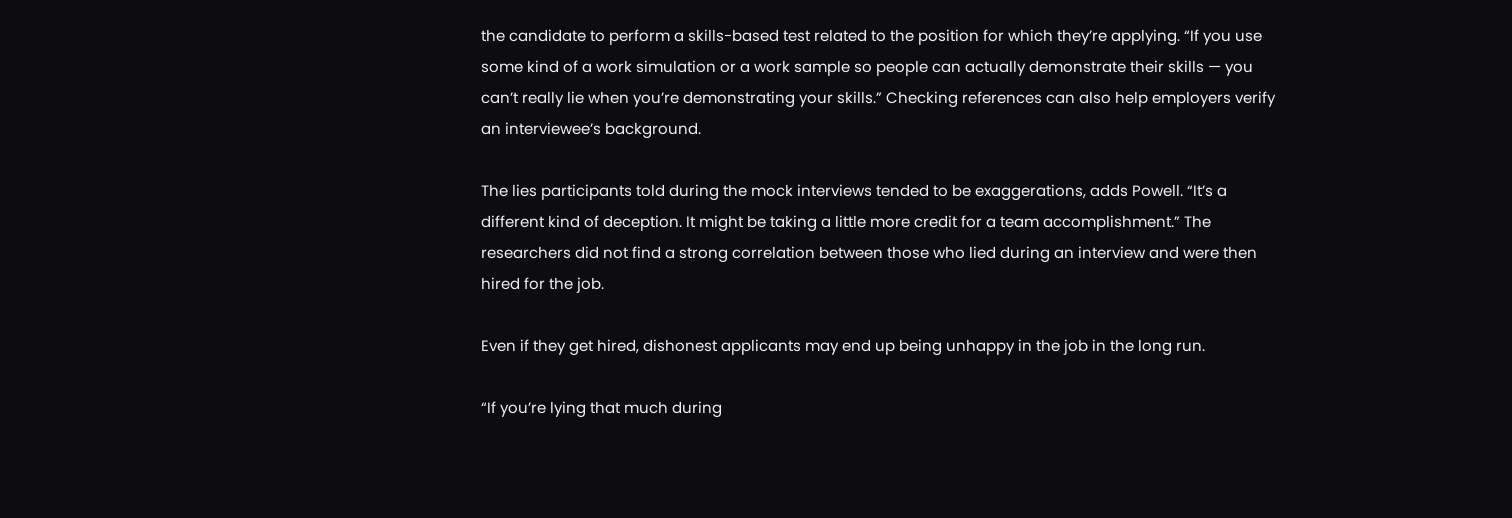the candidate to perform a skills-based test related to the position for which they’re applying. “If you use some kind of a work simulation or a work sample so people can actually demonstrate their skills — you can’t really lie when you’re demonstrating your skills.” Checking references can also help employers verify an interviewee’s background.

The lies participants told during the mock interviews tended to be exaggerations, adds Powell. “It’s a different kind of deception. It might be taking a little more credit for a team accomplishment.” The researchers did not find a strong correlation between those who lied during an interview and were then hired for the job.

Even if they get hired, dishonest applicants may end up being unhappy in the job in the long run.

“If you’re lying that much during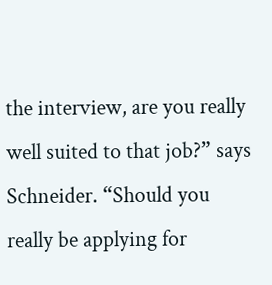the interview, are you really well suited to that job?” says Schneider. “Should you really be applying for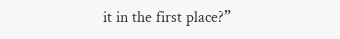it in the first place?”